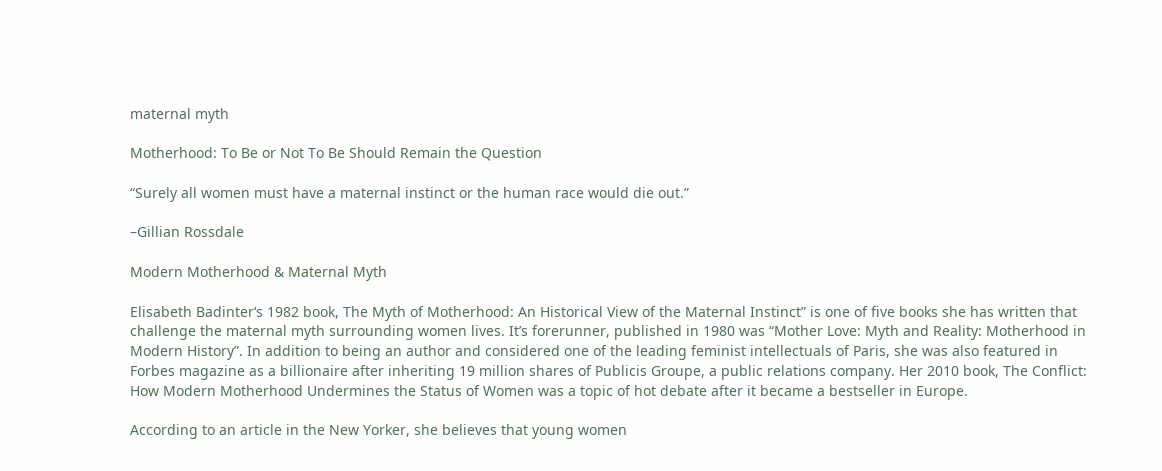maternal myth

Motherhood: To Be or Not To Be Should Remain the Question

“Surely all women must have a maternal instinct or the human race would die out.”

–Gillian Rossdale

Modern Motherhood & Maternal Myth

Elisabeth Badinter‘s 1982 book, The Myth of Motherhood: An Historical View of the Maternal Instinct” is one of five books she has written that challenge the maternal myth surrounding women lives. It’s forerunner, published in 1980 was “Mother Love: Myth and Reality: Motherhood in Modern History”. In addition to being an author and considered one of the leading feminist intellectuals of Paris, she was also featured in Forbes magazine as a billionaire after inheriting 19 million shares of Publicis Groupe, a public relations company. Her 2010 book, The Conflict: How Modern Motherhood Undermines the Status of Women was a topic of hot debate after it became a bestseller in Europe.

According to an article in the New Yorker, she believes that young women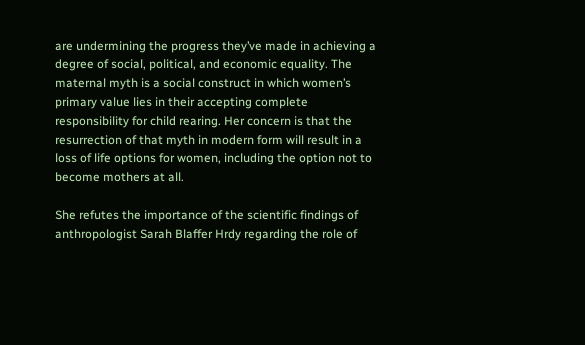are undermining the progress they’ve made in achieving a degree of social, political, and economic equality. The maternal myth is a social construct in which women’s primary value lies in their accepting complete responsibility for child rearing. Her concern is that the resurrection of that myth in modern form will result in a loss of life options for women, including the option not to become mothers at all.

She refutes the importance of the scientific findings of anthropologist Sarah Blaffer Hrdy regarding the role of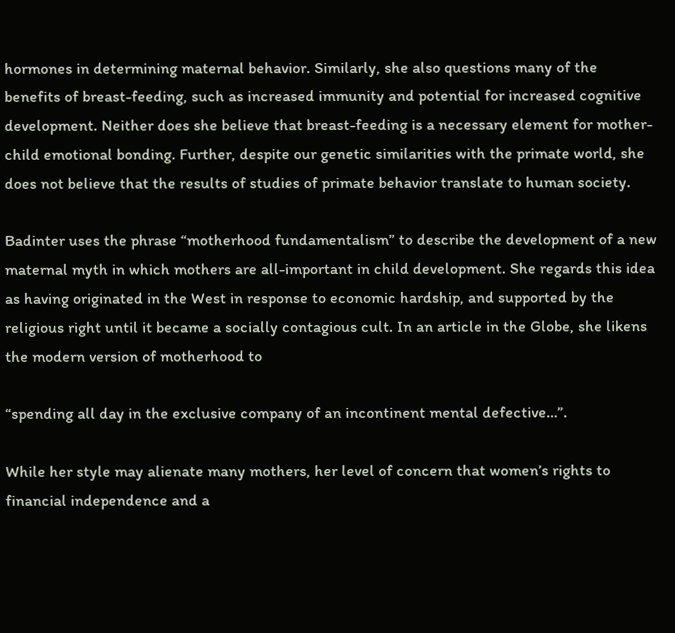hormones in determining maternal behavior. Similarly, she also questions many of the benefits of breast-feeding, such as increased immunity and potential for increased cognitive development. Neither does she believe that breast-feeding is a necessary element for mother-child emotional bonding. Further, despite our genetic similarities with the primate world, she does not believe that the results of studies of primate behavior translate to human society.

Badinter uses the phrase “motherhood fundamentalism” to describe the development of a new maternal myth in which mothers are all-important in child development. She regards this idea as having originated in the West in response to economic hardship, and supported by the religious right until it became a socially contagious cult. In an article in the Globe, she likens the modern version of motherhood to

“spending all day in the exclusive company of an incontinent mental defective…”.

While her style may alienate many mothers, her level of concern that women’s rights to financial independence and a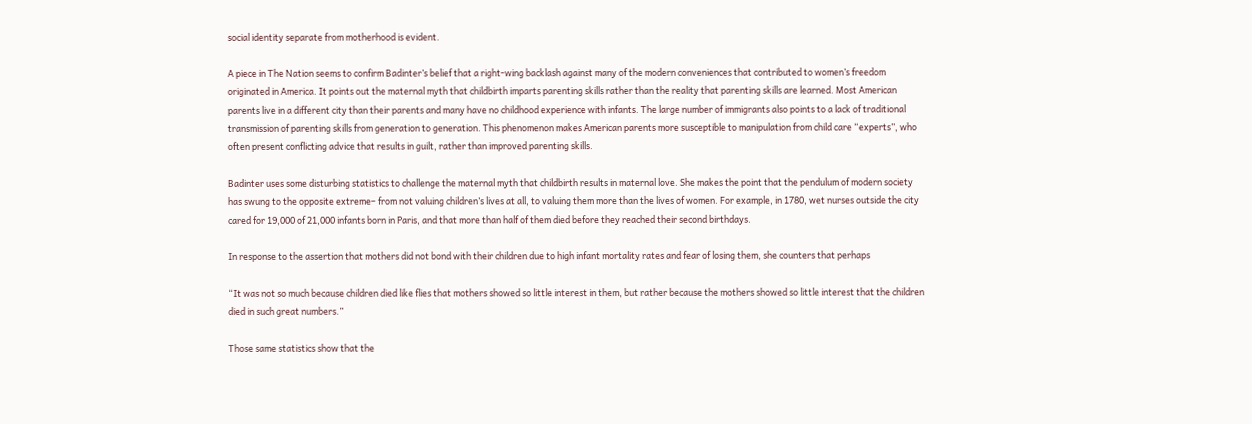social identity separate from motherhood is evident.

A piece in The Nation seems to confirm Badinter’s belief that a right-wing backlash against many of the modern conveniences that contributed to women’s freedom originated in America. It points out the maternal myth that childbirth imparts parenting skills rather than the reality that parenting skills are learned. Most American parents live in a different city than their parents and many have no childhood experience with infants. The large number of immigrants also points to a lack of traditional transmission of parenting skills from generation to generation. This phenomenon makes American parents more susceptible to manipulation from child care “experts”, who often present conflicting advice that results in guilt, rather than improved parenting skills.

Badinter uses some disturbing statistics to challenge the maternal myth that childbirth results in maternal love. She makes the point that the pendulum of modern society has swung to the opposite extreme– from not valuing children’s lives at all, to valuing them more than the lives of women. For example, in 1780, wet nurses outside the city cared for 19,000 of 21,000 infants born in Paris, and that more than half of them died before they reached their second birthdays.

In response to the assertion that mothers did not bond with their children due to high infant mortality rates and fear of losing them, she counters that perhaps

“It was not so much because children died like flies that mothers showed so little interest in them, but rather because the mothers showed so little interest that the children died in such great numbers.”

Those same statistics show that the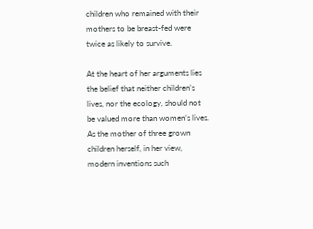children who remained with their mothers to be breast-fed were twice as likely to survive.

At the heart of her arguments lies the belief that neither children’s lives, nor the ecology, should not be valued more than women’s lives. As the mother of three grown children herself, in her view, modern inventions such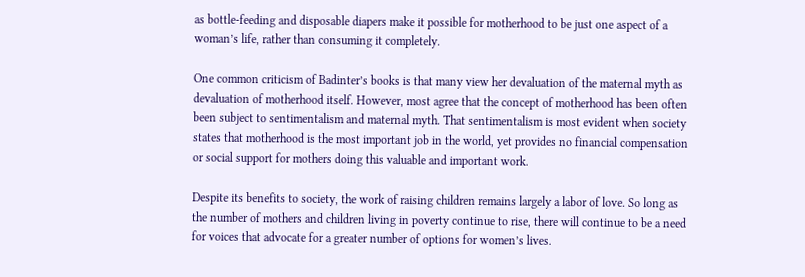as bottle-feeding and disposable diapers make it possible for motherhood to be just one aspect of a woman’s life, rather than consuming it completely.

One common criticism of Badinter’s books is that many view her devaluation of the maternal myth as devaluation of motherhood itself. However, most agree that the concept of motherhood has been often been subject to sentimentalism and maternal myth. That sentimentalism is most evident when society states that motherhood is the most important job in the world, yet provides no financial compensation or social support for mothers doing this valuable and important work.

Despite its benefits to society, the work of raising children remains largely a labor of love. So long as the number of mothers and children living in poverty continue to rise, there will continue to be a need for voices that advocate for a greater number of options for women’s lives.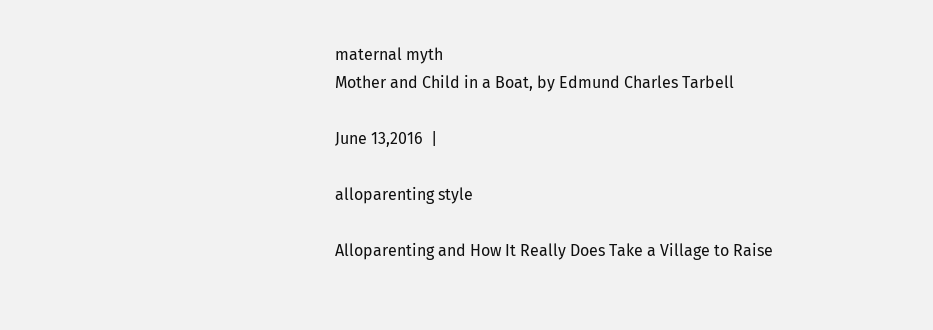maternal myth
Mother and Child in a Boat, by Edmund Charles Tarbell

June 13,2016  |

alloparenting style

Alloparenting and How It Really Does Take a Village to Raise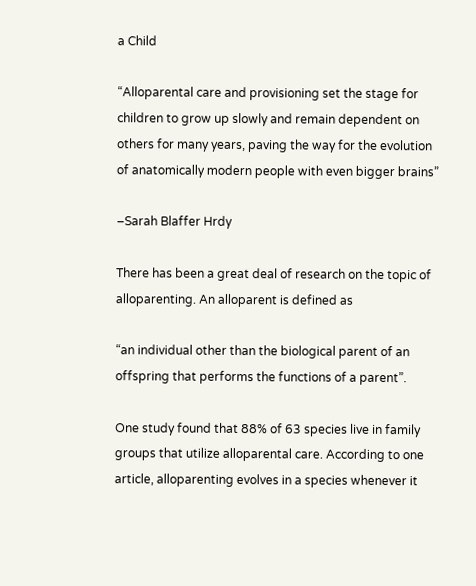a Child

“Alloparental care and provisioning set the stage for children to grow up slowly and remain dependent on others for many years, paving the way for the evolution of anatomically modern people with even bigger brains”

–Sarah Blaffer Hrdy

There has been a great deal of research on the topic of alloparenting. An alloparent is defined as

“an individual other than the biological parent of an offspring that performs the functions of a parent”.

One study found that 88% of 63 species live in family groups that utilize alloparental care. According to one article, alloparenting evolves in a species whenever it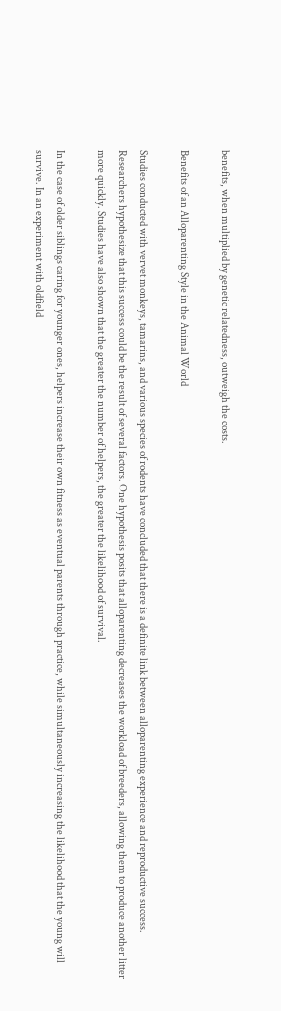benefits, when multiplied by genetic relatedness, outweigh the costs.

Benefits of an Alloparenting Style in the Animal World

Studies conducted with vervet monkeys, tamarins, and various species of rodents have concluded that there is a definite link between alloparenting experience and reproductive success. Researchers hypothesize that this success could be the result of several factors. One hypothesis posits that alloparenting decreases the workload of breeders, allowing them to produce another litter more quickly. Studies have also shown that the greater the number of helpers, the greater the likelihood of survival.

In the case of older siblings caring for younger ones, helpers increase their own fitness as eventual parents through practice, while simultaneously increasing the likelihood that the young will survive. In an experiment with oldfield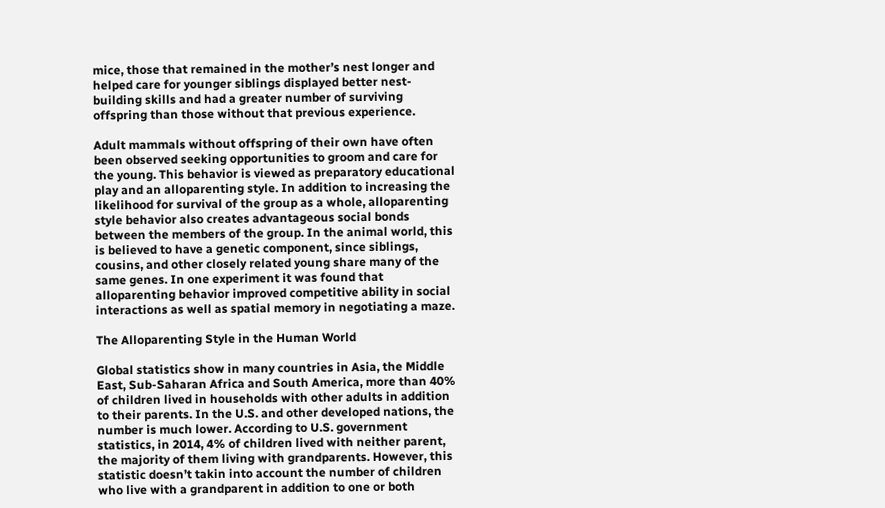mice, those that remained in the mother’s nest longer and helped care for younger siblings displayed better nest-building skills and had a greater number of surviving offspring than those without that previous experience.

Adult mammals without offspring of their own have often been observed seeking opportunities to groom and care for the young. This behavior is viewed as preparatory educational play and an alloparenting style. In addition to increasing the likelihood for survival of the group as a whole, alloparenting style behavior also creates advantageous social bonds between the members of the group. In the animal world, this is believed to have a genetic component, since siblings, cousins, and other closely related young share many of the same genes. In one experiment it was found that alloparenting behavior improved competitive ability in social interactions as well as spatial memory in negotiating a maze.

The Alloparenting Style in the Human World

Global statistics show in many countries in Asia, the Middle East, Sub-Saharan Africa and South America, more than 40% of children lived in households with other adults in addition to their parents. In the U.S. and other developed nations, the number is much lower. According to U.S. government statistics, in 2014, 4% of children lived with neither parent, the majority of them living with grandparents. However, this statistic doesn’t takin into account the number of children who live with a grandparent in addition to one or both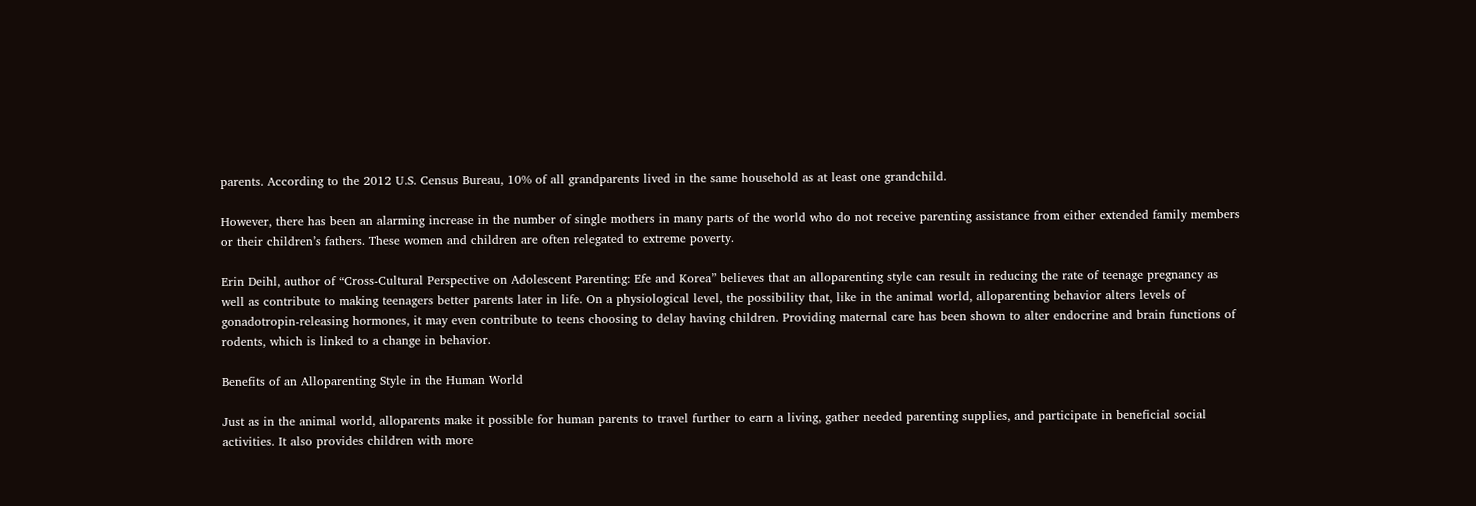parents. According to the 2012 U.S. Census Bureau, 10% of all grandparents lived in the same household as at least one grandchild.

However, there has been an alarming increase in the number of single mothers in many parts of the world who do not receive parenting assistance from either extended family members or their children’s fathers. These women and children are often relegated to extreme poverty.

Erin Deihl, author of “Cross-Cultural Perspective on Adolescent Parenting: Efe and Korea” believes that an alloparenting style can result in reducing the rate of teenage pregnancy as well as contribute to making teenagers better parents later in life. On a physiological level, the possibility that, like in the animal world, alloparenting behavior alters levels of gonadotropin-releasing hormones, it may even contribute to teens choosing to delay having children. Providing maternal care has been shown to alter endocrine and brain functions of rodents, which is linked to a change in behavior.

Benefits of an Alloparenting Style in the Human World

Just as in the animal world, alloparents make it possible for human parents to travel further to earn a living, gather needed parenting supplies, and participate in beneficial social activities. It also provides children with more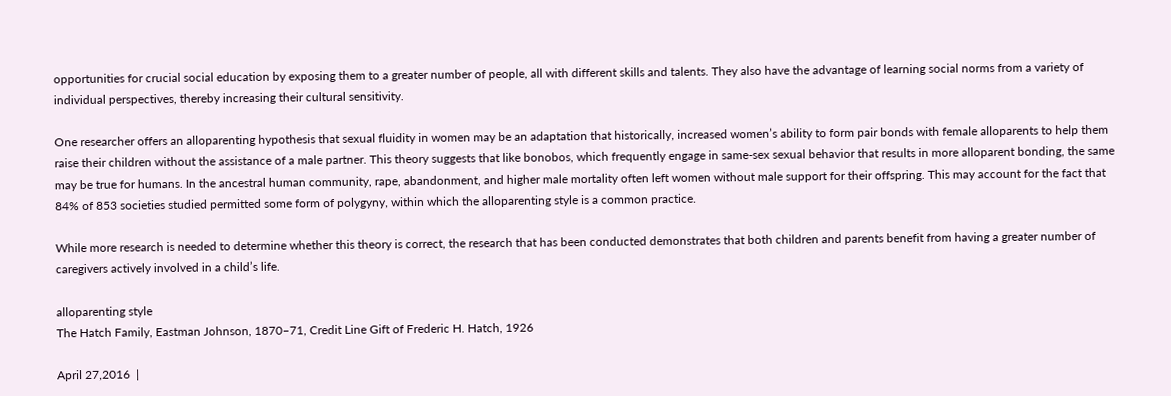opportunities for crucial social education by exposing them to a greater number of people, all with different skills and talents. They also have the advantage of learning social norms from a variety of individual perspectives, thereby increasing their cultural sensitivity.

One researcher offers an alloparenting hypothesis that sexual fluidity in women may be an adaptation that historically, increased women’s ability to form pair bonds with female alloparents to help them raise their children without the assistance of a male partner. This theory suggests that like bonobos, which frequently engage in same-sex sexual behavior that results in more alloparent bonding, the same may be true for humans. In the ancestral human community, rape, abandonment, and higher male mortality often left women without male support for their offspring. This may account for the fact that 84% of 853 societies studied permitted some form of polygyny, within which the alloparenting style is a common practice.

While more research is needed to determine whether this theory is correct, the research that has been conducted demonstrates that both children and parents benefit from having a greater number of caregivers actively involved in a child’s life.

alloparenting style
The Hatch Family, Eastman Johnson, 1870–71, Credit Line Gift of Frederic H. Hatch, 1926

April 27,2016  |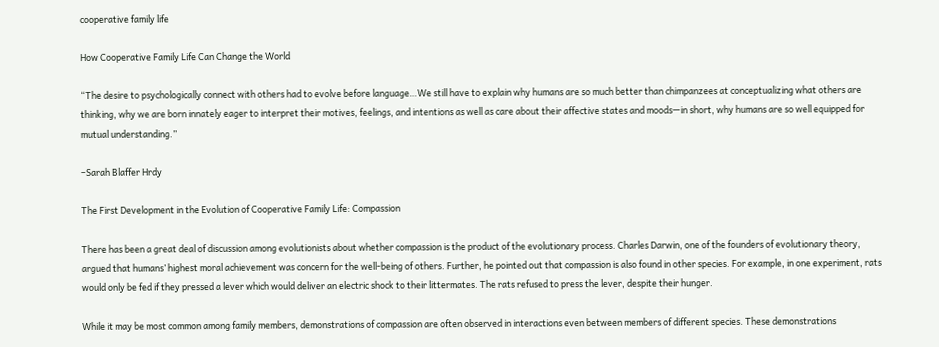cooperative family life

How Cooperative Family Life Can Change the World

“The desire to psychologically connect with others had to evolve before language…We still have to explain why humans are so much better than chimpanzees at conceptualizing what others are thinking, why we are born innately eager to interpret their motives, feelings, and intentions as well as care about their affective states and moods—in short, why humans are so well equipped for mutual understanding.”

–Sarah Blaffer Hrdy

The First Development in the Evolution of Cooperative Family Life: Compassion

There has been a great deal of discussion among evolutionists about whether compassion is the product of the evolutionary process. Charles Darwin, one of the founders of evolutionary theory, argued that humans’ highest moral achievement was concern for the well-being of others. Further, he pointed out that compassion is also found in other species. For example, in one experiment, rats would only be fed if they pressed a lever which would deliver an electric shock to their littermates. The rats refused to press the lever, despite their hunger.

While it may be most common among family members, demonstrations of compassion are often observed in interactions even between members of different species. These demonstrations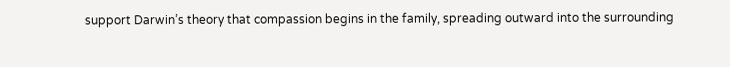support Darwin’s theory that compassion begins in the family, spreading outward into the surrounding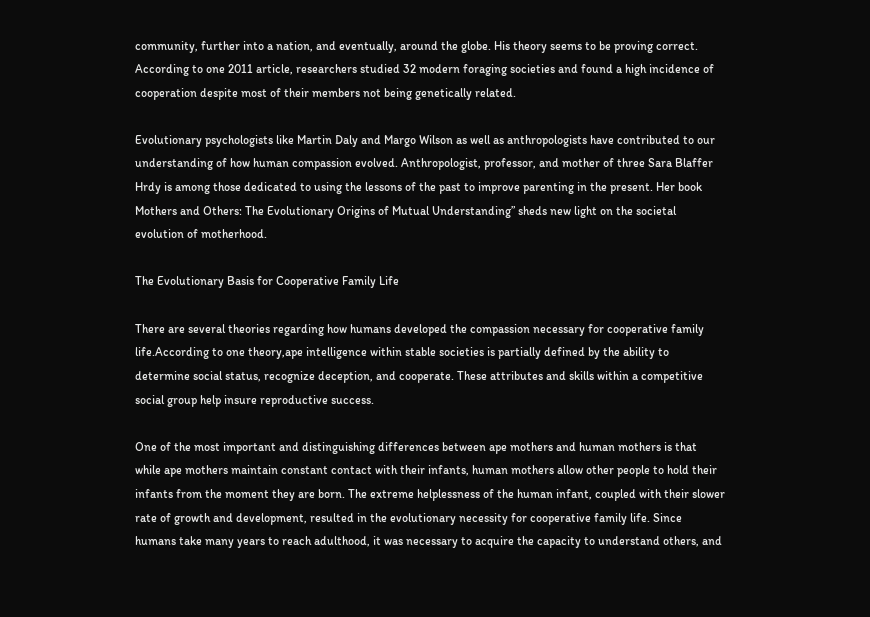community, further into a nation, and eventually, around the globe. His theory seems to be proving correct. According to one 2011 article, researchers studied 32 modern foraging societies and found a high incidence of cooperation despite most of their members not being genetically related.

Evolutionary psychologists like Martin Daly and Margo Wilson as well as anthropologists have contributed to our understanding of how human compassion evolved. Anthropologist, professor, and mother of three Sara Blaffer Hrdy is among those dedicated to using the lessons of the past to improve parenting in the present. Her book Mothers and Others: The Evolutionary Origins of Mutual Understanding” sheds new light on the societal evolution of motherhood.

The Evolutionary Basis for Cooperative Family Life

There are several theories regarding how humans developed the compassion necessary for cooperative family life.According to one theory,ape intelligence within stable societies is partially defined by the ability to determine social status, recognize deception, and cooperate. These attributes and skills within a competitive social group help insure reproductive success.

One of the most important and distinguishing differences between ape mothers and human mothers is that while ape mothers maintain constant contact with their infants, human mothers allow other people to hold their infants from the moment they are born. The extreme helplessness of the human infant, coupled with their slower rate of growth and development, resulted in the evolutionary necessity for cooperative family life. Since humans take many years to reach adulthood, it was necessary to acquire the capacity to understand others, and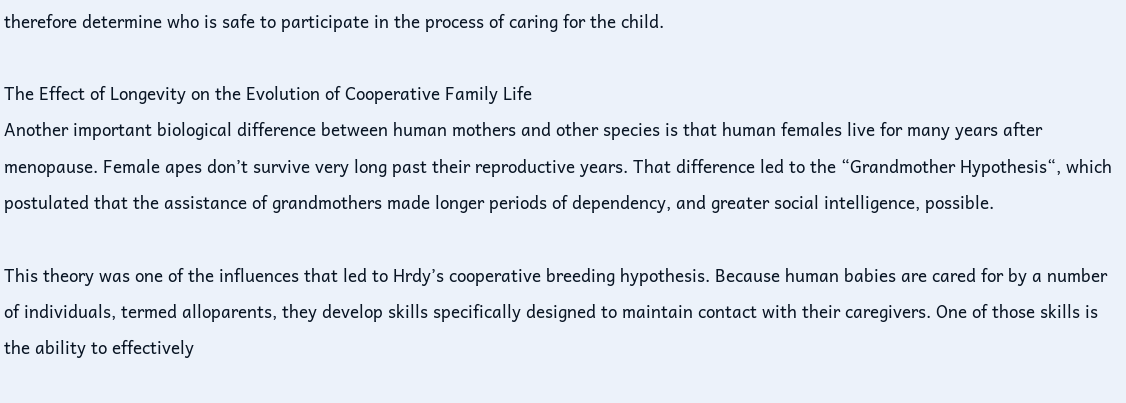therefore determine who is safe to participate in the process of caring for the child.

The Effect of Longevity on the Evolution of Cooperative Family Life
Another important biological difference between human mothers and other species is that human females live for many years after menopause. Female apes don’t survive very long past their reproductive years. That difference led to the “Grandmother Hypothesis“, which postulated that the assistance of grandmothers made longer periods of dependency, and greater social intelligence, possible.

This theory was one of the influences that led to Hrdy’s cooperative breeding hypothesis. Because human babies are cared for by a number of individuals, termed alloparents, they develop skills specifically designed to maintain contact with their caregivers. One of those skills is the ability to effectively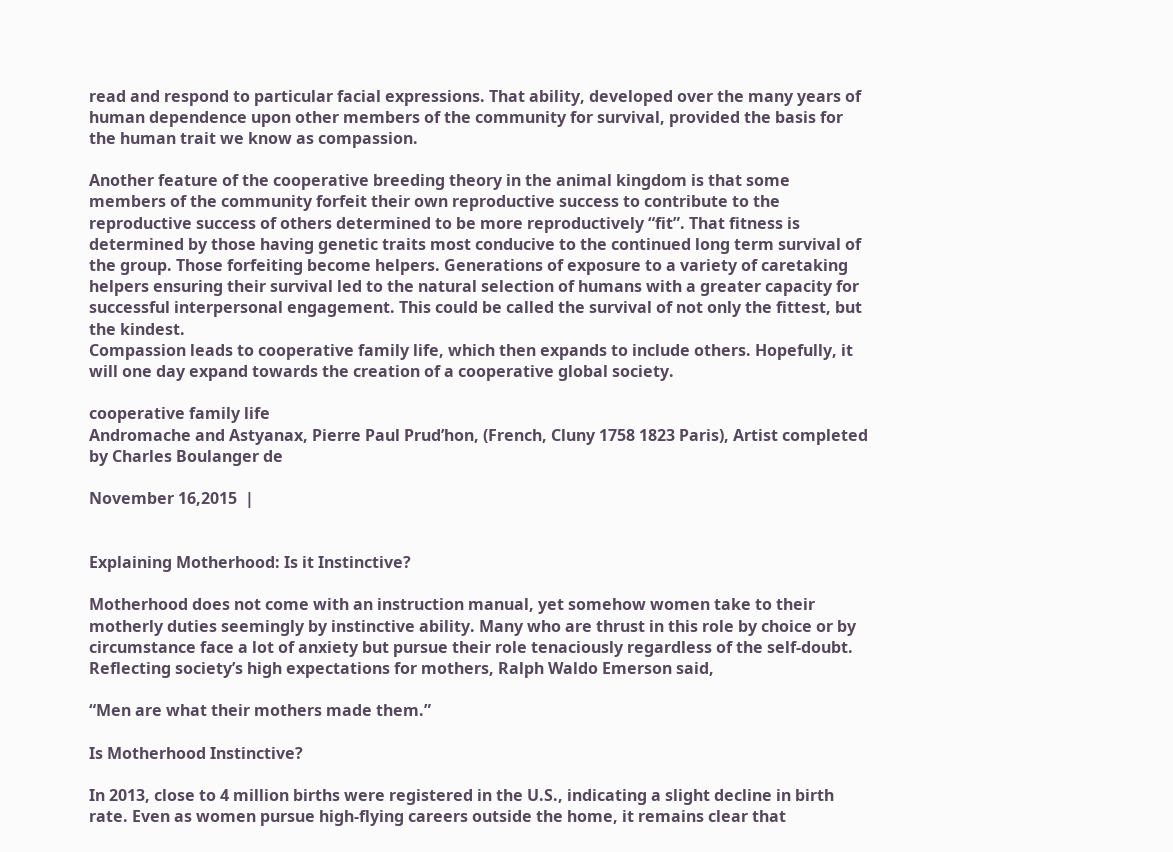read and respond to particular facial expressions. That ability, developed over the many years of human dependence upon other members of the community for survival, provided the basis for the human trait we know as compassion.

Another feature of the cooperative breeding theory in the animal kingdom is that some members of the community forfeit their own reproductive success to contribute to the reproductive success of others determined to be more reproductively “fit”. That fitness is determined by those having genetic traits most conducive to the continued long term survival of the group. Those forfeiting become helpers. Generations of exposure to a variety of caretaking helpers ensuring their survival led to the natural selection of humans with a greater capacity for successful interpersonal engagement. This could be called the survival of not only the fittest, but the kindest.
Compassion leads to cooperative family life, which then expands to include others. Hopefully, it will one day expand towards the creation of a cooperative global society.

cooperative family life
Andromache and Astyanax, Pierre Paul Prud’hon, (French, Cluny 1758 1823 Paris), Artist completed by Charles Boulanger de

November 16,2015  |


Explaining Motherhood: Is it Instinctive?

Motherhood does not come with an instruction manual, yet somehow women take to their motherly duties seemingly by instinctive ability. Many who are thrust in this role by choice or by circumstance face a lot of anxiety but pursue their role tenaciously regardless of the self-doubt. Reflecting society’s high expectations for mothers, Ralph Waldo Emerson said,

“Men are what their mothers made them.”

Is Motherhood Instinctive?

In 2013, close to 4 million births were registered in the U.S., indicating a slight decline in birth rate. Even as women pursue high-flying careers outside the home, it remains clear that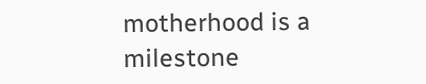motherhood is a milestone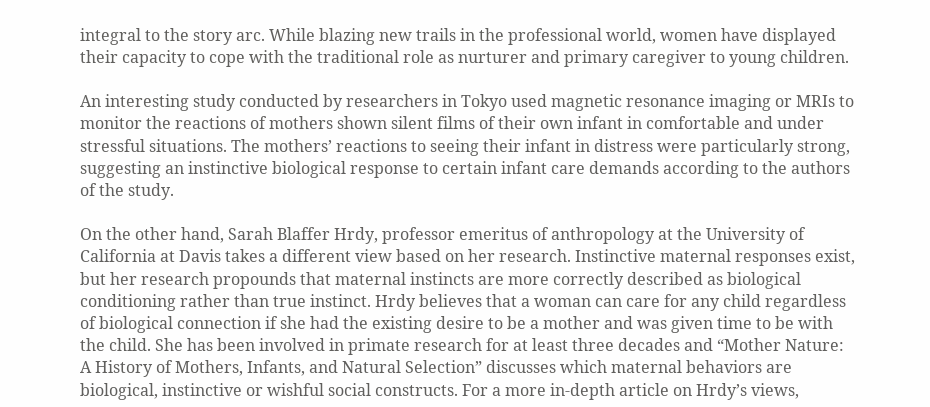integral to the story arc. While blazing new trails in the professional world, women have displayed their capacity to cope with the traditional role as nurturer and primary caregiver to young children.

An interesting study conducted by researchers in Tokyo used magnetic resonance imaging or MRIs to monitor the reactions of mothers shown silent films of their own infant in comfortable and under stressful situations. The mothers’ reactions to seeing their infant in distress were particularly strong, suggesting an instinctive biological response to certain infant care demands according to the authors of the study.

On the other hand, Sarah Blaffer Hrdy, professor emeritus of anthropology at the University of California at Davis takes a different view based on her research. Instinctive maternal responses exist, but her research propounds that maternal instincts are more correctly described as biological conditioning rather than true instinct. Hrdy believes that a woman can care for any child regardless of biological connection if she had the existing desire to be a mother and was given time to be with the child. She has been involved in primate research for at least three decades and “Mother Nature: A History of Mothers, Infants, and Natural Selection” discusses which maternal behaviors are biological, instinctive or wishful social constructs. For a more in-depth article on Hrdy’s views,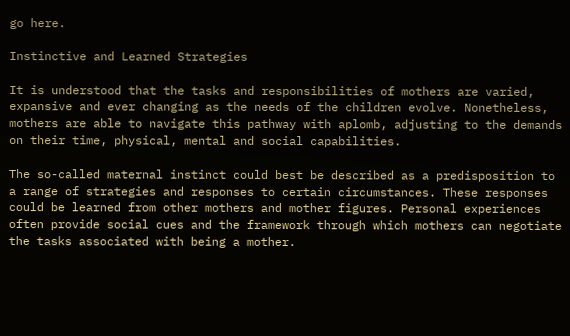go here.

Instinctive and Learned Strategies

It is understood that the tasks and responsibilities of mothers are varied, expansive and ever changing as the needs of the children evolve. Nonetheless, mothers are able to navigate this pathway with aplomb, adjusting to the demands on their time, physical, mental and social capabilities.

The so-called maternal instinct could best be described as a predisposition to a range of strategies and responses to certain circumstances. These responses could be learned from other mothers and mother figures. Personal experiences often provide social cues and the framework through which mothers can negotiate the tasks associated with being a mother.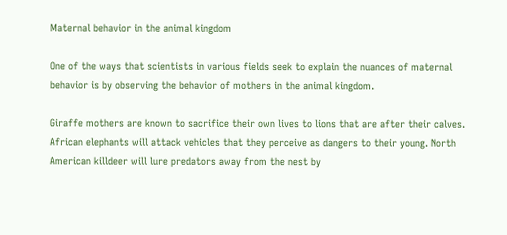Maternal behavior in the animal kingdom

One of the ways that scientists in various fields seek to explain the nuances of maternal behavior is by observing the behavior of mothers in the animal kingdom.

Giraffe mothers are known to sacrifice their own lives to lions that are after their calves. African elephants will attack vehicles that they perceive as dangers to their young. North American killdeer will lure predators away from the nest by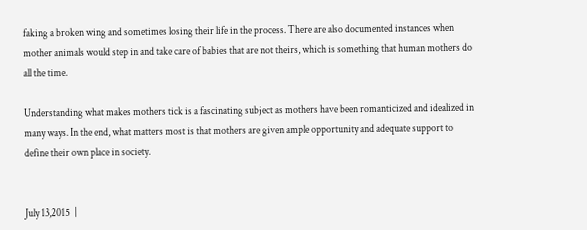faking a broken wing and sometimes losing their life in the process. There are also documented instances when mother animals would step in and take care of babies that are not theirs, which is something that human mothers do all the time.

Understanding what makes mothers tick is a fascinating subject as mothers have been romanticized and idealized in many ways. In the end, what matters most is that mothers are given ample opportunity and adequate support to define their own place in society.


July 13,2015  |